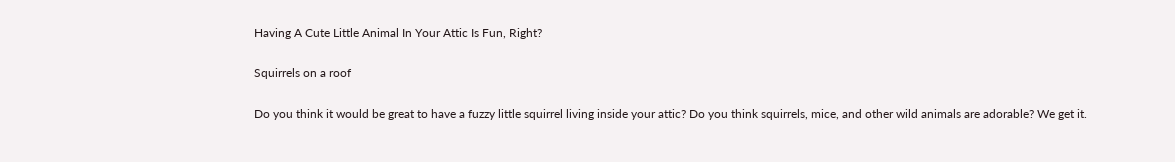Having A Cute Little Animal In Your Attic Is Fun, Right?

Squirrels on a roof

Do you think it would be great to have a fuzzy little squirrel living inside your attic? Do you think squirrels, mice, and other wild animals are adorable? We get it.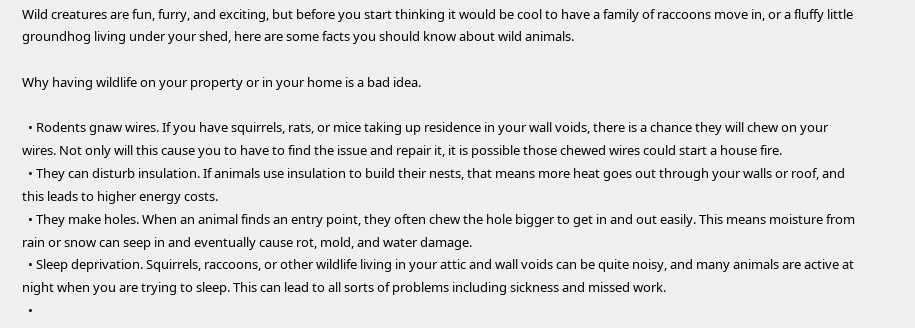Wild creatures are fun, furry, and exciting, but before you start thinking it would be cool to have a family of raccoons move in, or a fluffy little groundhog living under your shed, here are some facts you should know about wild animals.

Why having wildlife on your property or in your home is a bad idea.

  • Rodents gnaw wires. If you have squirrels, rats, or mice taking up residence in your wall voids, there is a chance they will chew on your wires. Not only will this cause you to have to find the issue and repair it, it is possible those chewed wires could start a house fire.
  • They can disturb insulation. If animals use insulation to build their nests, that means more heat goes out through your walls or roof, and this leads to higher energy costs.
  • They make holes. When an animal finds an entry point, they often chew the hole bigger to get in and out easily. This means moisture from rain or snow can seep in and eventually cause rot, mold, and water damage.
  • Sleep deprivation. Squirrels, raccoons, or other wildlife living in your attic and wall voids can be quite noisy, and many animals are active at night when you are trying to sleep. This can lead to all sorts of problems including sickness and missed work.
  •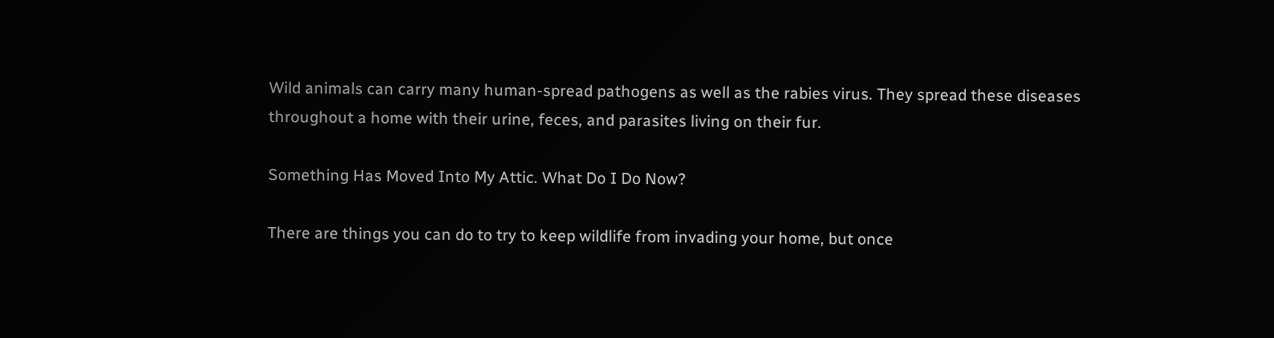Wild animals can carry many human-spread pathogens as well as the rabies virus. They spread these diseases throughout a home with their urine, feces, and parasites living on their fur.

Something Has Moved Into My Attic. What Do I Do Now?

There are things you can do to try to keep wildlife from invading your home, but once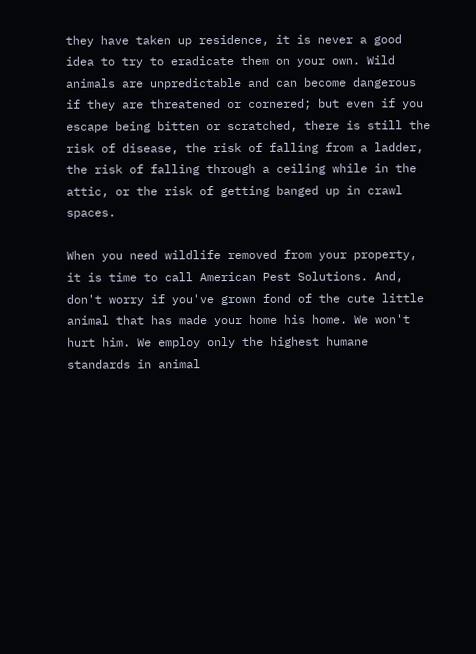they have taken up residence, it is never a good idea to try to eradicate them on your own. Wild animals are unpredictable and can become dangerous if they are threatened or cornered; but even if you escape being bitten or scratched, there is still the risk of disease, the risk of falling from a ladder, the risk of falling through a ceiling while in the attic, or the risk of getting banged up in crawl spaces.

When you need wildlife removed from your property, it is time to call American Pest Solutions. And, don't worry if you've grown fond of the cute little animal that has made your home his home. We won't hurt him. We employ only the highest humane standards in animal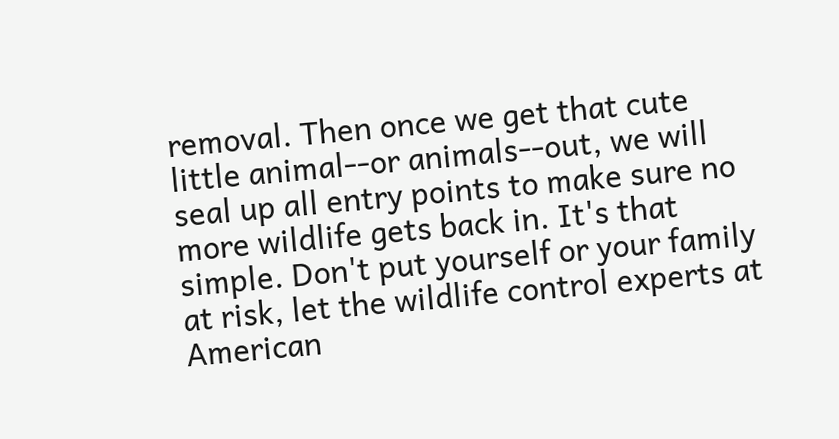removal. Then once we get that cute little animal--or animals--out, we will seal up all entry points to make sure no more wildlife gets back in. It's that simple. Don't put yourself or your family at risk, let the wildlife control experts at American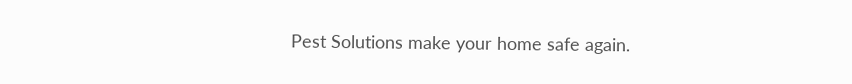Pest Solutions make your home safe again.